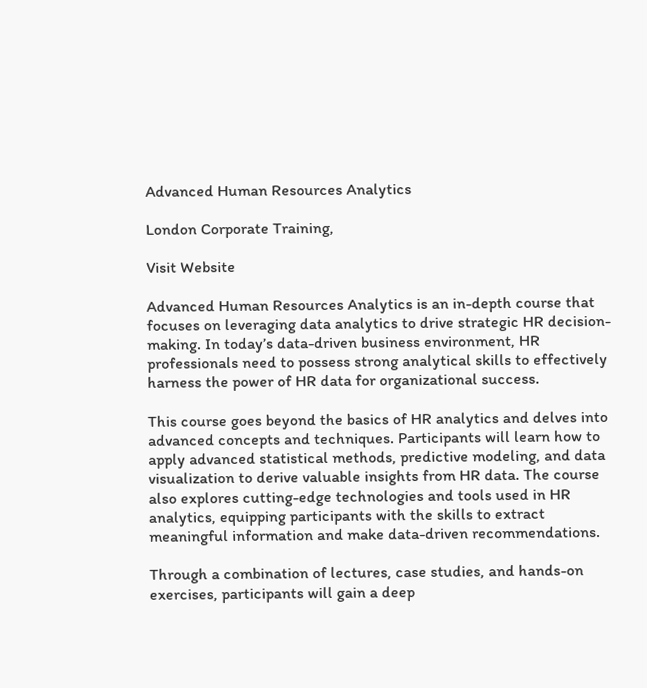Advanced Human Resources Analytics

London Corporate Training,

Visit Website

Advanced Human Resources Analytics is an in-depth course that focuses on leveraging data analytics to drive strategic HR decision-making. In today’s data-driven business environment, HR professionals need to possess strong analytical skills to effectively harness the power of HR data for organizational success.

This course goes beyond the basics of HR analytics and delves into advanced concepts and techniques. Participants will learn how to apply advanced statistical methods, predictive modeling, and data visualization to derive valuable insights from HR data. The course also explores cutting-edge technologies and tools used in HR analytics, equipping participants with the skills to extract meaningful information and make data-driven recommendations.

Through a combination of lectures, case studies, and hands-on exercises, participants will gain a deep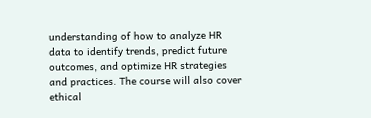understanding of how to analyze HR data to identify trends, predict future outcomes, and optimize HR strategies and practices. The course will also cover ethical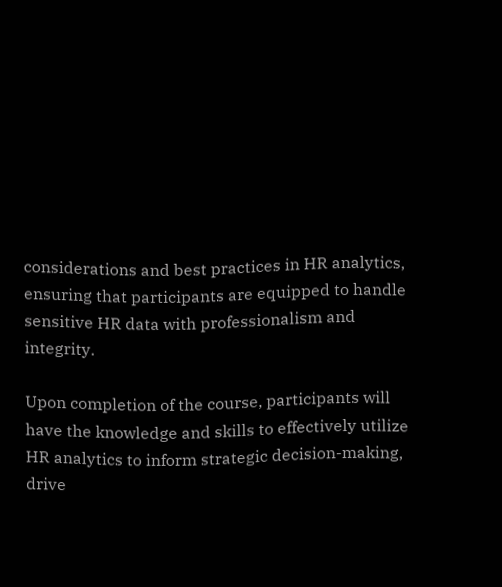considerations and best practices in HR analytics, ensuring that participants are equipped to handle sensitive HR data with professionalism and integrity.

Upon completion of the course, participants will have the knowledge and skills to effectively utilize HR analytics to inform strategic decision-making, drive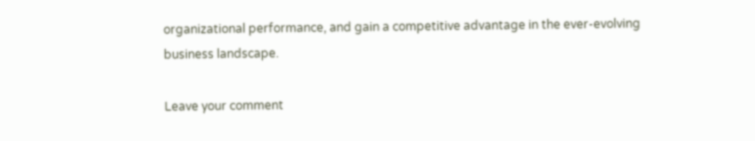organizational performance, and gain a competitive advantage in the ever-evolving business landscape.

Leave your comment